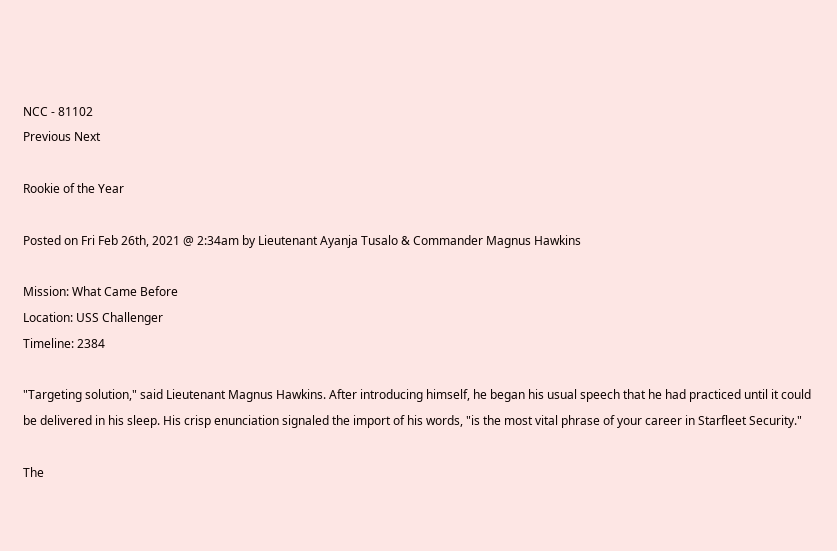NCC - 81102
Previous Next

Rookie of the Year

Posted on Fri Feb 26th, 2021 @ 2:34am by Lieutenant Ayanja Tusalo & Commander Magnus Hawkins

Mission: What Came Before
Location: USS Challenger
Timeline: 2384

"Targeting solution," said Lieutenant Magnus Hawkins. After introducing himself, he began his usual speech that he had practiced until it could be delivered in his sleep. His crisp enunciation signaled the import of his words, "is the most vital phrase of your career in Starfleet Security."

The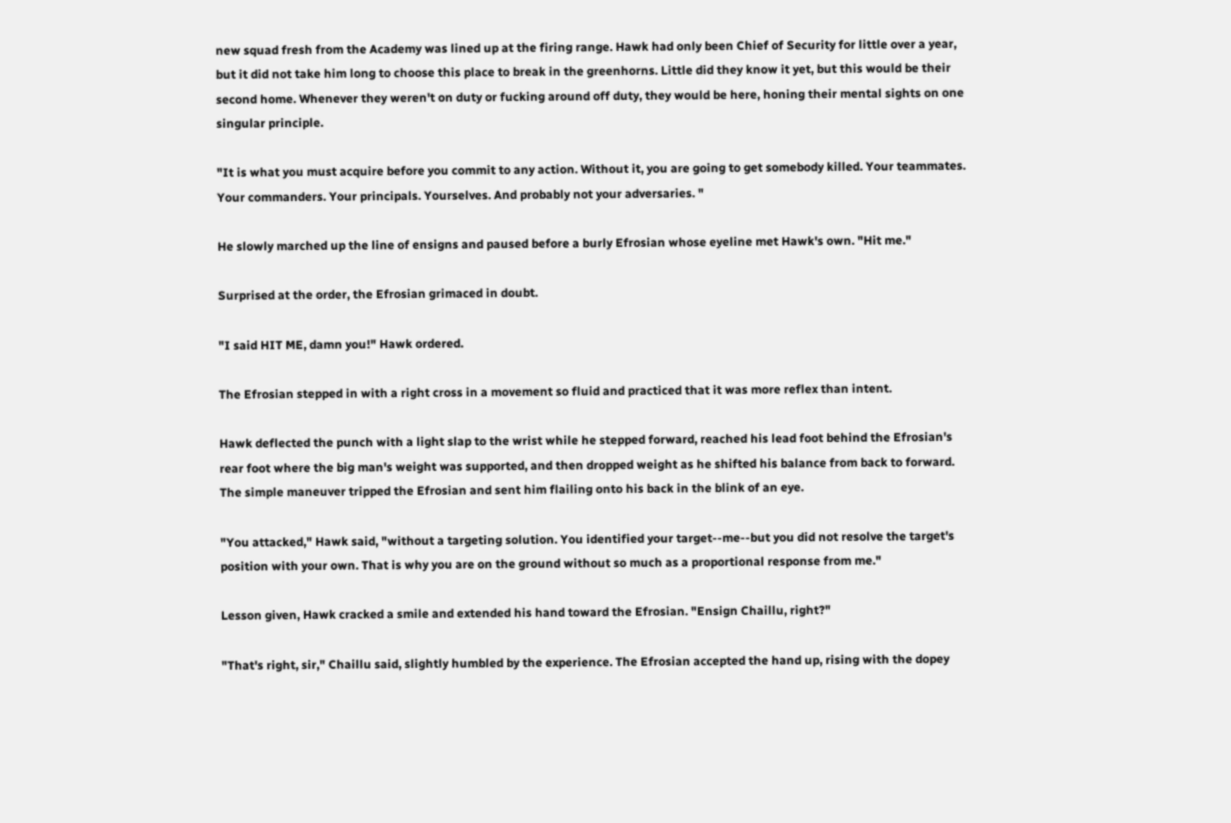new squad fresh from the Academy was lined up at the firing range. Hawk had only been Chief of Security for little over a year, but it did not take him long to choose this place to break in the greenhorns. Little did they know it yet, but this would be their second home. Whenever they weren't on duty or fucking around off duty, they would be here, honing their mental sights on one singular principle.

"It is what you must acquire before you commit to any action. Without it, you are going to get somebody killed. Your teammates. Your commanders. Your principals. Yourselves. And probably not your adversaries. "

He slowly marched up the line of ensigns and paused before a burly Efrosian whose eyeline met Hawk's own. "Hit me."

Surprised at the order, the Efrosian grimaced in doubt.

"I said HIT ME, damn you!" Hawk ordered.

The Efrosian stepped in with a right cross in a movement so fluid and practiced that it was more reflex than intent.

Hawk deflected the punch with a light slap to the wrist while he stepped forward, reached his lead foot behind the Efrosian's rear foot where the big man's weight was supported, and then dropped weight as he shifted his balance from back to forward. The simple maneuver tripped the Efrosian and sent him flailing onto his back in the blink of an eye.

"You attacked," Hawk said, "without a targeting solution. You identified your target--me--but you did not resolve the target's position with your own. That is why you are on the ground without so much as a proportional response from me."

Lesson given, Hawk cracked a smile and extended his hand toward the Efrosian. "Ensign Chaillu, right?"

"That's right, sir," Chaillu said, slightly humbled by the experience. The Efrosian accepted the hand up, rising with the dopey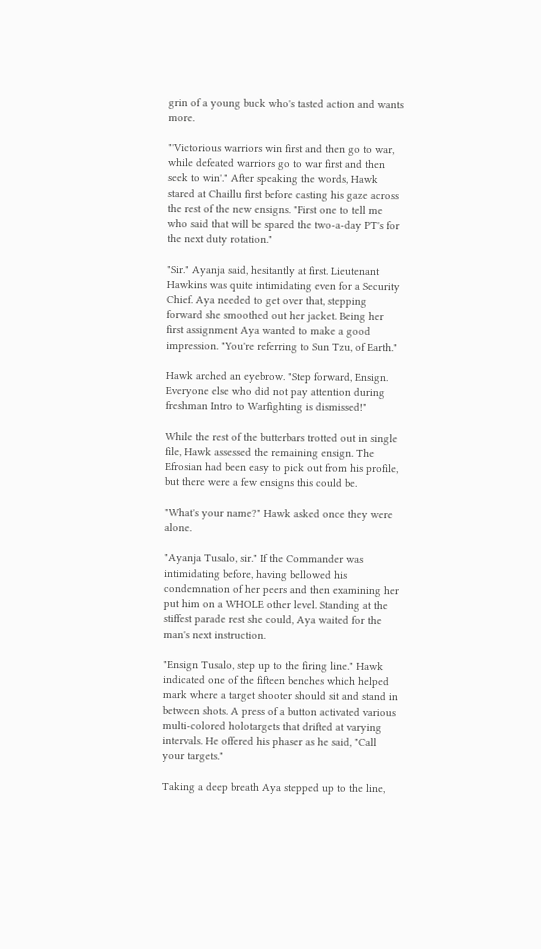grin of a young buck who's tasted action and wants more.

"'Victorious warriors win first and then go to war, while defeated warriors go to war first and then seek to win'." After speaking the words, Hawk stared at Chaillu first before casting his gaze across the rest of the new ensigns. "First one to tell me who said that will be spared the two-a-day PT's for the next duty rotation."

"Sir." Ayanja said, hesitantly at first. Lieutenant Hawkins was quite intimidating even for a Security Chief. Aya needed to get over that, stepping forward she smoothed out her jacket. Being her first assignment Aya wanted to make a good impression. "You're referring to Sun Tzu, of Earth."

Hawk arched an eyebrow. "Step forward, Ensign. Everyone else who did not pay attention during freshman Intro to Warfighting is dismissed!"

While the rest of the butterbars trotted out in single file, Hawk assessed the remaining ensign. The Efrosian had been easy to pick out from his profile, but there were a few ensigns this could be.

"What's your name?" Hawk asked once they were alone.

"Ayanja Tusalo, sir." If the Commander was intimidating before, having bellowed his condemnation of her peers and then examining her put him on a WHOLE other level. Standing at the stiffest parade rest she could, Aya waited for the man's next instruction.

"Ensign Tusalo, step up to the firing line." Hawk indicated one of the fifteen benches which helped mark where a target shooter should sit and stand in between shots. A press of a button activated various multi-colored holotargets that drifted at varying intervals. He offered his phaser as he said, "Call your targets."

Taking a deep breath Aya stepped up to the line,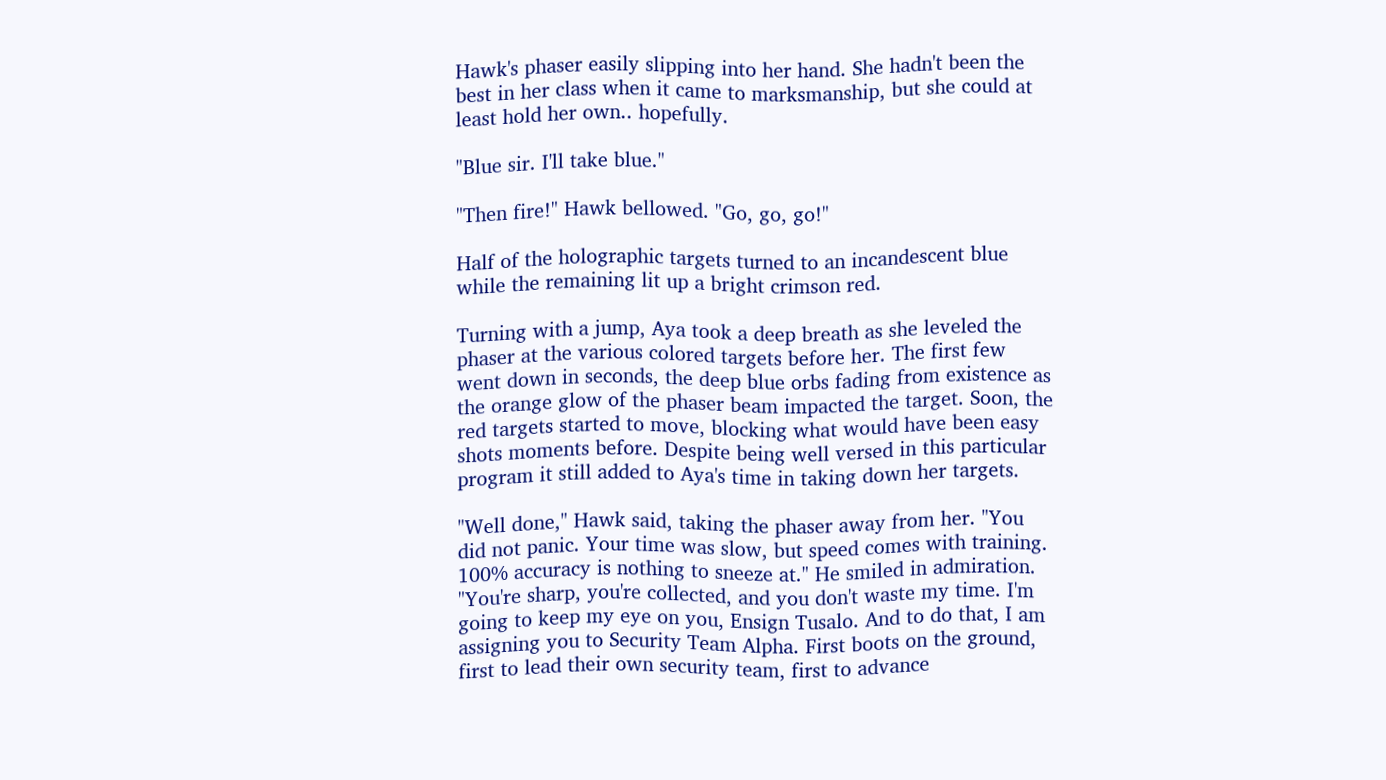Hawk's phaser easily slipping into her hand. She hadn't been the best in her class when it came to marksmanship, but she could at least hold her own.. hopefully.

"Blue sir. I'll take blue."

"Then fire!" Hawk bellowed. "Go, go, go!"

Half of the holographic targets turned to an incandescent blue while the remaining lit up a bright crimson red.

Turning with a jump, Aya took a deep breath as she leveled the phaser at the various colored targets before her. The first few went down in seconds, the deep blue orbs fading from existence as the orange glow of the phaser beam impacted the target. Soon, the red targets started to move, blocking what would have been easy shots moments before. Despite being well versed in this particular program it still added to Aya's time in taking down her targets.

"Well done," Hawk said, taking the phaser away from her. "You did not panic. Your time was slow, but speed comes with training. 100% accuracy is nothing to sneeze at." He smiled in admiration. "You're sharp, you're collected, and you don't waste my time. I'm going to keep my eye on you, Ensign Tusalo. And to do that, I am assigning you to Security Team Alpha. First boots on the ground, first to lead their own security team, first to advance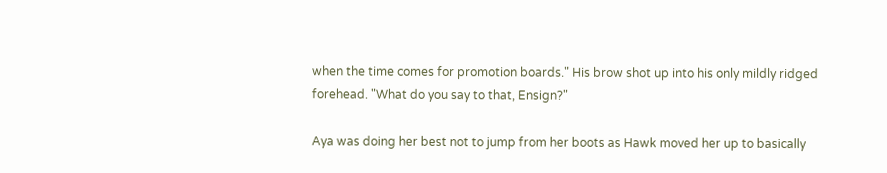when the time comes for promotion boards." His brow shot up into his only mildly ridged forehead. "What do you say to that, Ensign?"

Aya was doing her best not to jump from her boots as Hawk moved her up to basically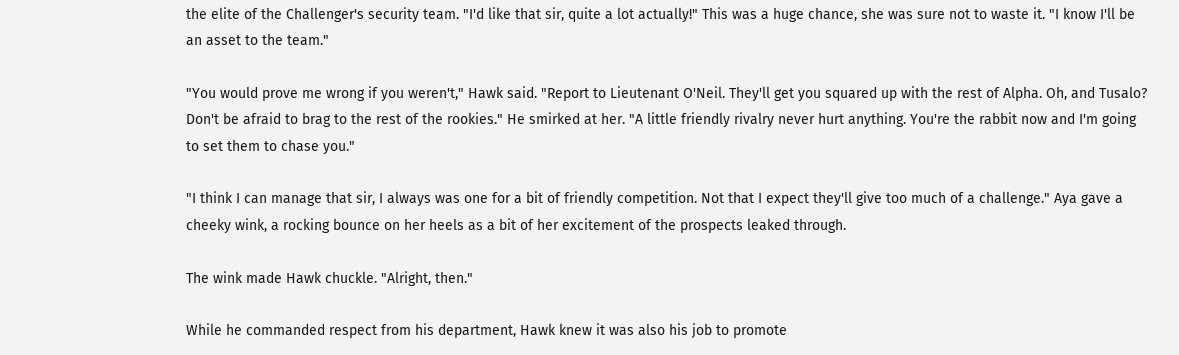the elite of the Challenger's security team. "I'd like that sir, quite a lot actually!" This was a huge chance, she was sure not to waste it. "I know I'll be an asset to the team."

"You would prove me wrong if you weren't," Hawk said. "Report to Lieutenant O'Neil. They'll get you squared up with the rest of Alpha. Oh, and Tusalo? Don't be afraid to brag to the rest of the rookies." He smirked at her. "A little friendly rivalry never hurt anything. You're the rabbit now and I'm going to set them to chase you."

"I think I can manage that sir, I always was one for a bit of friendly competition. Not that I expect they'll give too much of a challenge." Aya gave a cheeky wink, a rocking bounce on her heels as a bit of her excitement of the prospects leaked through.

The wink made Hawk chuckle. "Alright, then."

While he commanded respect from his department, Hawk knew it was also his job to promote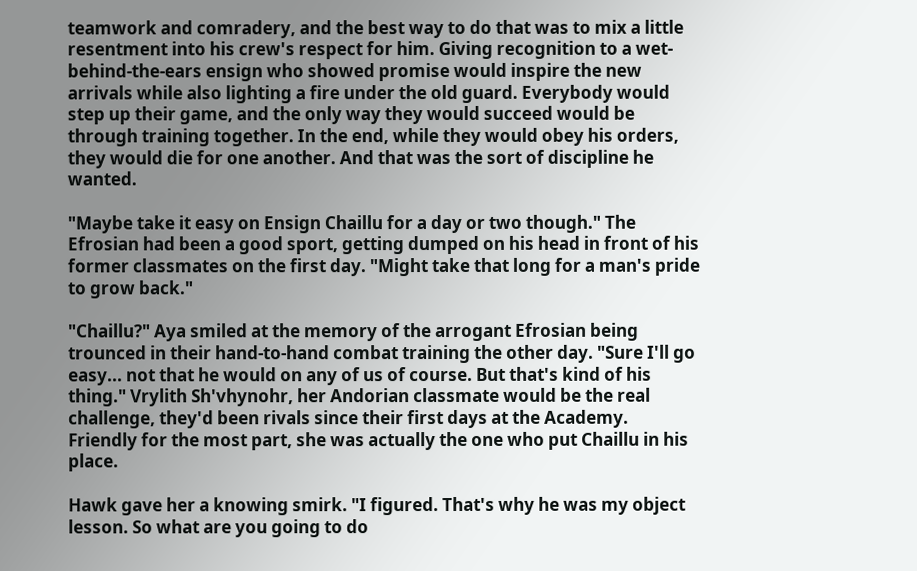teamwork and comradery, and the best way to do that was to mix a little resentment into his crew's respect for him. Giving recognition to a wet-behind-the-ears ensign who showed promise would inspire the new arrivals while also lighting a fire under the old guard. Everybody would step up their game, and the only way they would succeed would be through training together. In the end, while they would obey his orders, they would die for one another. And that was the sort of discipline he wanted.

"Maybe take it easy on Ensign Chaillu for a day or two though." The Efrosian had been a good sport, getting dumped on his head in front of his former classmates on the first day. "Might take that long for a man's pride to grow back."

"Chaillu?" Aya smiled at the memory of the arrogant Efrosian being trounced in their hand-to-hand combat training the other day. "Sure I'll go easy... not that he would on any of us of course. But that's kind of his thing." Vrylith Sh'vhynohr, her Andorian classmate would be the real challenge, they'd been rivals since their first days at the Academy. Friendly for the most part, she was actually the one who put Chaillu in his place.

Hawk gave her a knowing smirk. "I figured. That's why he was my object lesson. So what are you going to do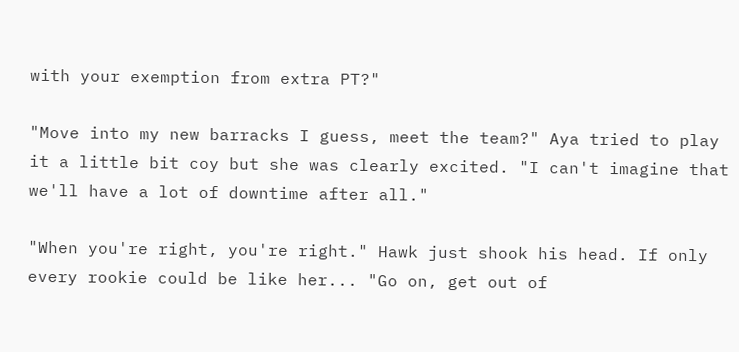with your exemption from extra PT?"

"Move into my new barracks I guess, meet the team?" Aya tried to play it a little bit coy but she was clearly excited. "I can't imagine that we'll have a lot of downtime after all."

"When you're right, you're right." Hawk just shook his head. If only every rookie could be like her... "Go on, get out of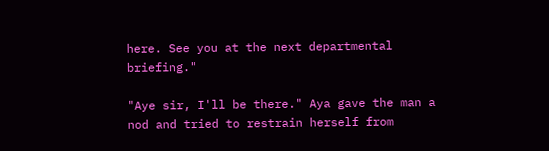here. See you at the next departmental briefing."

"Aye sir, I'll be there." Aya gave the man a nod and tried to restrain herself from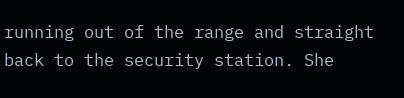running out of the range and straight back to the security station. She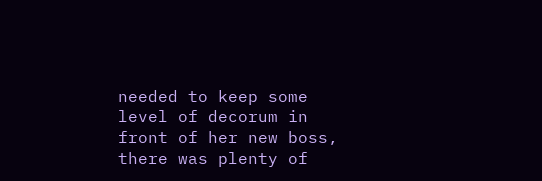needed to keep some level of decorum in front of her new boss, there was plenty of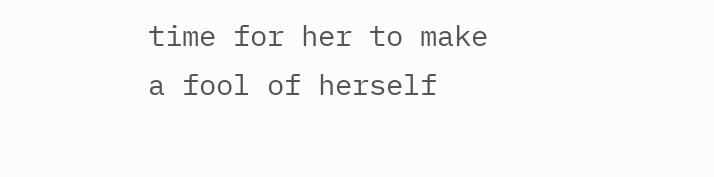time for her to make a fool of herself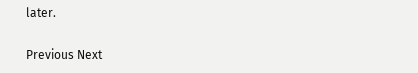later.


Previous Next